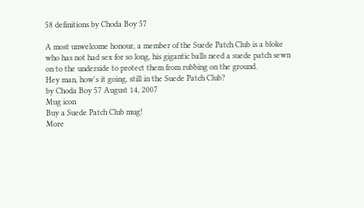58 definitions by Choda Boy 57

A most unwelcome honour, a member of the Suede Patch Club is a bloke who has not had sex for so long, his gigantic balls need a suede patch sewn on to the underside to protect them from rubbing on the ground.
Hey man, how's it going, still in the Suede Patch Club?
by Choda Boy 57 August 14, 2007
Mug icon
Buy a Suede Patch Club mug!
More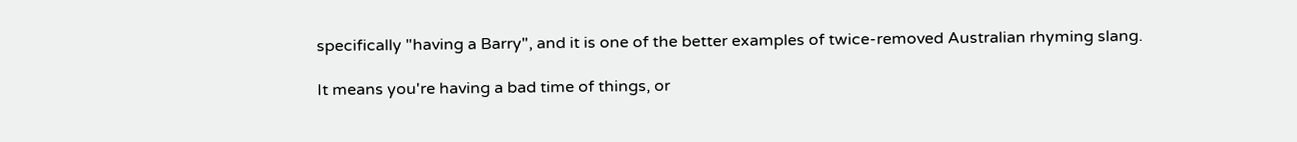specifically "having a Barry", and it is one of the better examples of twice-removed Australian rhyming slang.

It means you're having a bad time of things, or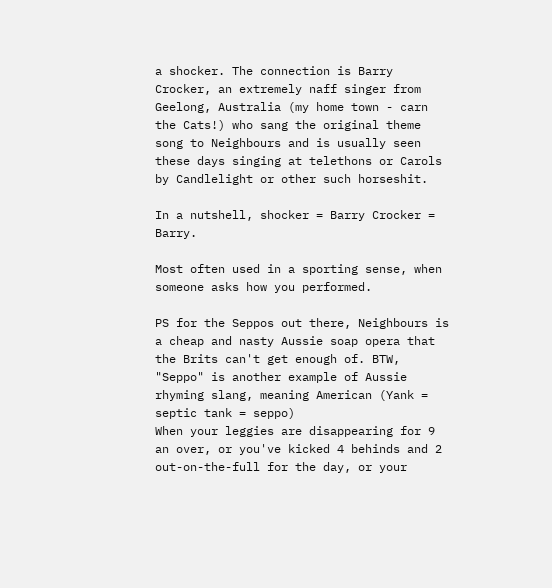a shocker. The connection is Barry Crocker, an extremely naff singer from Geelong, Australia (my home town - carn the Cats!) who sang the original theme song to Neighbours and is usually seen these days singing at telethons or Carols by Candlelight or other such horseshit.

In a nutshell, shocker = Barry Crocker = Barry.

Most often used in a sporting sense, when someone asks how you performed.

PS for the Seppos out there, Neighbours is a cheap and nasty Aussie soap opera that the Brits can't get enough of. BTW, "Seppo" is another example of Aussie rhyming slang, meaning American (Yank = septic tank = seppo)
When your leggies are disappearing for 9 an over, or you've kicked 4 behinds and 2 out-on-the-full for the day, or your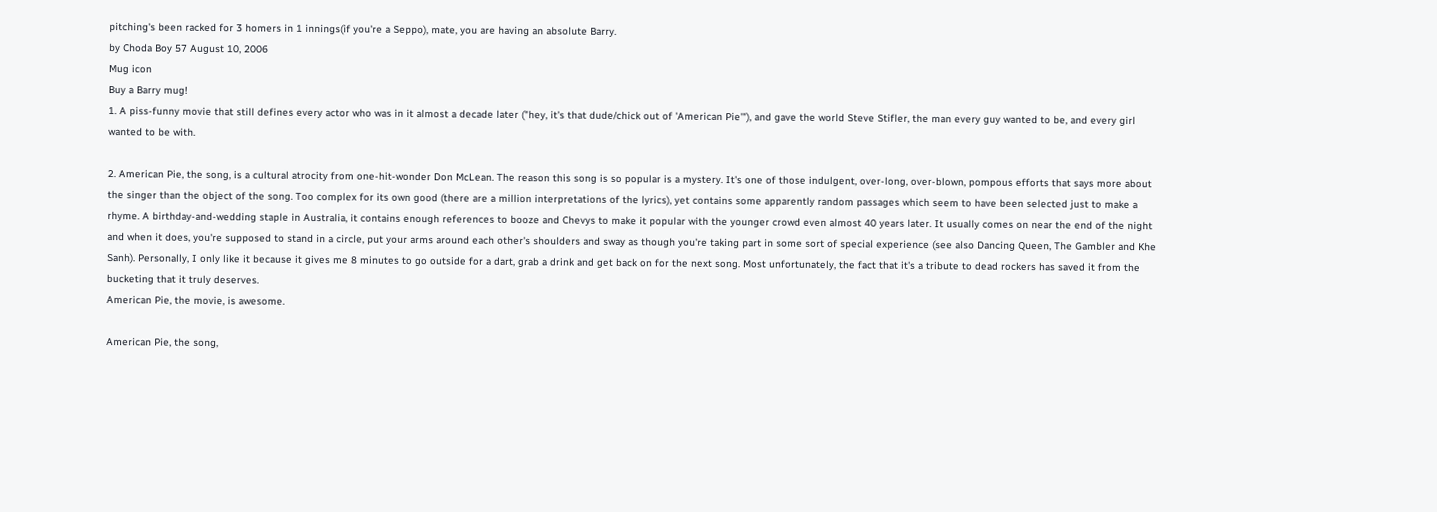pitching's been racked for 3 homers in 1 innings(if you're a Seppo), mate, you are having an absolute Barry.
by Choda Boy 57 August 10, 2006
Mug icon
Buy a Barry mug!
1. A piss-funny movie that still defines every actor who was in it almost a decade later ("hey, it's that dude/chick out of 'American Pie'"), and gave the world Steve Stifler, the man every guy wanted to be, and every girl wanted to be with.

2. American Pie, the song, is a cultural atrocity from one-hit-wonder Don McLean. The reason this song is so popular is a mystery. It's one of those indulgent, over-long, over-blown, pompous efforts that says more about the singer than the object of the song. Too complex for its own good (there are a million interpretations of the lyrics), yet contains some apparently random passages which seem to have been selected just to make a rhyme. A birthday-and-wedding staple in Australia, it contains enough references to booze and Chevys to make it popular with the younger crowd even almost 40 years later. It usually comes on near the end of the night and when it does, you're supposed to stand in a circle, put your arms around each other's shoulders and sway as though you're taking part in some sort of special experience (see also Dancing Queen, The Gambler and Khe Sanh). Personally, I only like it because it gives me 8 minutes to go outside for a dart, grab a drink and get back on for the next song. Most unfortunately, the fact that it's a tribute to dead rockers has saved it from the bucketing that it truly deserves.
American Pie, the movie, is awesome.

American Pie, the song,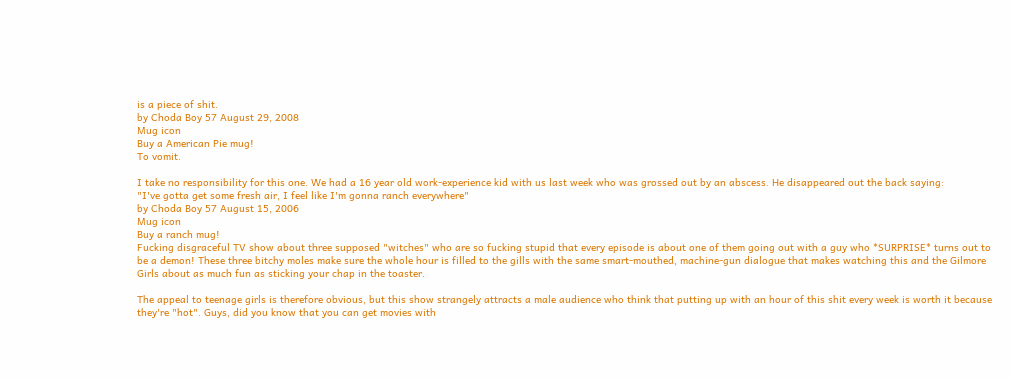is a piece of shit.
by Choda Boy 57 August 29, 2008
Mug icon
Buy a American Pie mug!
To vomit.

I take no responsibility for this one. We had a 16 year old work-experience kid with us last week who was grossed out by an abscess. He disappeared out the back saying:
"I've gotta get some fresh air, I feel like I'm gonna ranch everywhere"
by Choda Boy 57 August 15, 2006
Mug icon
Buy a ranch mug!
Fucking disgraceful TV show about three supposed "witches" who are so fucking stupid that every episode is about one of them going out with a guy who *SURPRISE* turns out to be a demon! These three bitchy moles make sure the whole hour is filled to the gills with the same smart-mouthed, machine-gun dialogue that makes watching this and the Gilmore Girls about as much fun as sticking your chap in the toaster.

The appeal to teenage girls is therefore obvious, but this show strangely attracts a male audience who think that putting up with an hour of this shit every week is worth it because they're "hot". Guys, did you know that you can get movies with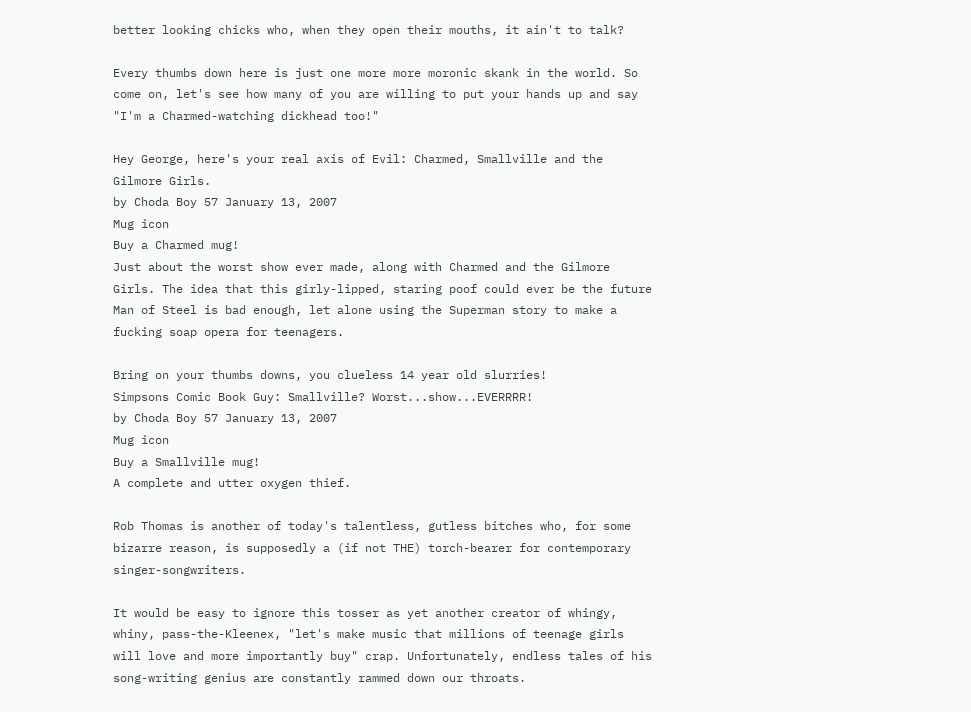better looking chicks who, when they open their mouths, it ain't to talk?

Every thumbs down here is just one more more moronic skank in the world. So come on, let's see how many of you are willing to put your hands up and say "I'm a Charmed-watching dickhead too!"

Hey George, here's your real axis of Evil: Charmed, Smallville and the Gilmore Girls.
by Choda Boy 57 January 13, 2007
Mug icon
Buy a Charmed mug!
Just about the worst show ever made, along with Charmed and the Gilmore Girls. The idea that this girly-lipped, staring poof could ever be the future Man of Steel is bad enough, let alone using the Superman story to make a fucking soap opera for teenagers.

Bring on your thumbs downs, you clueless 14 year old slurries!
Simpsons Comic Book Guy: Smallville? Worst...show...EVERRRR!
by Choda Boy 57 January 13, 2007
Mug icon
Buy a Smallville mug!
A complete and utter oxygen thief.

Rob Thomas is another of today's talentless, gutless bitches who, for some bizarre reason, is supposedly a (if not THE) torch-bearer for contemporary singer-songwriters.

It would be easy to ignore this tosser as yet another creator of whingy, whiny, pass-the-Kleenex, "let's make music that millions of teenage girls will love and more importantly buy" crap. Unfortunately, endless tales of his song-writing genius are constantly rammed down our throats.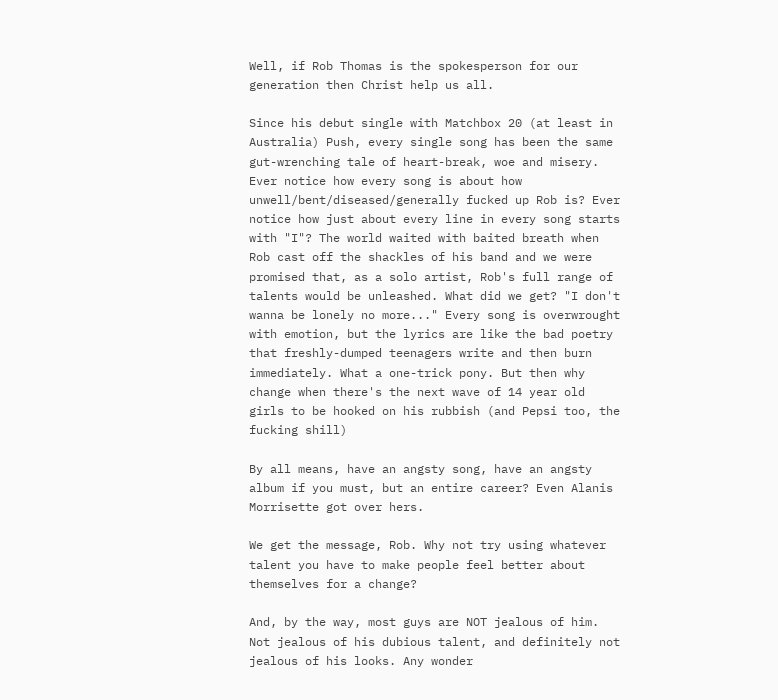Well, if Rob Thomas is the spokesperson for our generation then Christ help us all.

Since his debut single with Matchbox 20 (at least in Australia) Push, every single song has been the same gut-wrenching tale of heart-break, woe and misery. Ever notice how every song is about how unwell/bent/diseased/generally fucked up Rob is? Ever notice how just about every line in every song starts with "I"? The world waited with baited breath when Rob cast off the shackles of his band and we were promised that, as a solo artist, Rob's full range of talents would be unleashed. What did we get? "I don't wanna be lonely no more..." Every song is overwrought with emotion, but the lyrics are like the bad poetry that freshly-dumped teenagers write and then burn immediately. What a one-trick pony. But then why change when there's the next wave of 14 year old girls to be hooked on his rubbish (and Pepsi too, the fucking shill)

By all means, have an angsty song, have an angsty album if you must, but an entire career? Even Alanis Morrisette got over hers.

We get the message, Rob. Why not try using whatever talent you have to make people feel better about themselves for a change?

And, by the way, most guys are NOT jealous of him. Not jealous of his dubious talent, and definitely not jealous of his looks. Any wonder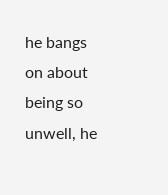he bangs on about being so unwell, he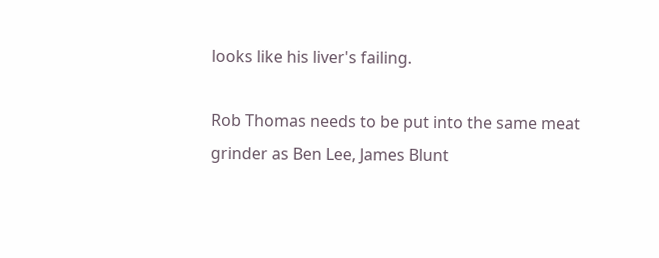looks like his liver's failing.

Rob Thomas needs to be put into the same meat grinder as Ben Lee, James Blunt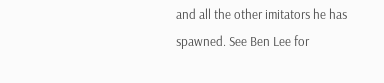and all the other imitators he has spawned. See Ben Lee for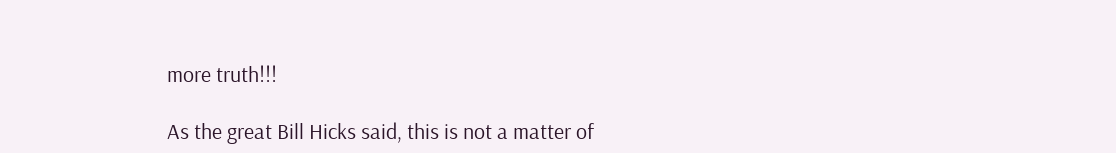more truth!!!

As the great Bill Hicks said, this is not a matter of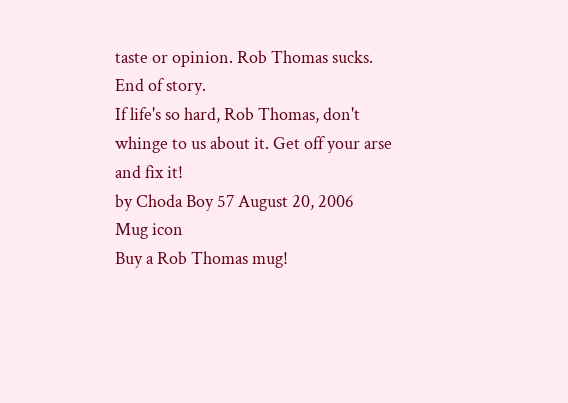taste or opinion. Rob Thomas sucks. End of story.
If life's so hard, Rob Thomas, don't whinge to us about it. Get off your arse and fix it!
by Choda Boy 57 August 20, 2006
Mug icon
Buy a Rob Thomas mug!